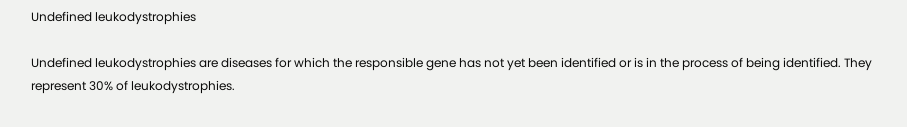Undefined leukodystrophies

Undefined leukodystrophies are diseases for which the responsible gene has not yet been identified or is in the process of being identified. They represent 30% of leukodystrophies.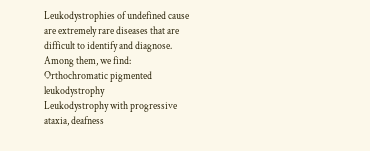Leukodystrophies of undefined cause are extremely rare diseases that are difficult to identify and diagnose. Among them, we find:
Orthochromatic pigmented leukodystrophy
Leukodystrophy with progressive ataxia, deafness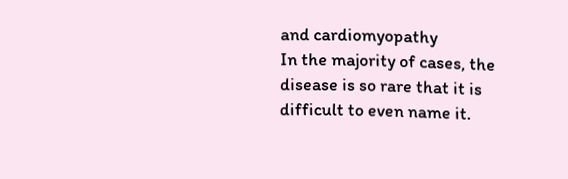and cardiomyopathy
In the majority of cases, the disease is so rare that it is difficult to even name it.